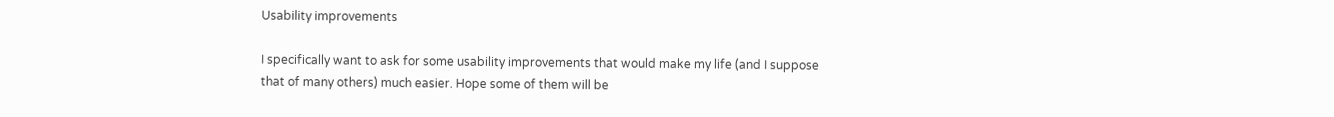Usability improvements

I specifically want to ask for some usability improvements that would make my life (and I suppose that of many others) much easier. Hope some of them will be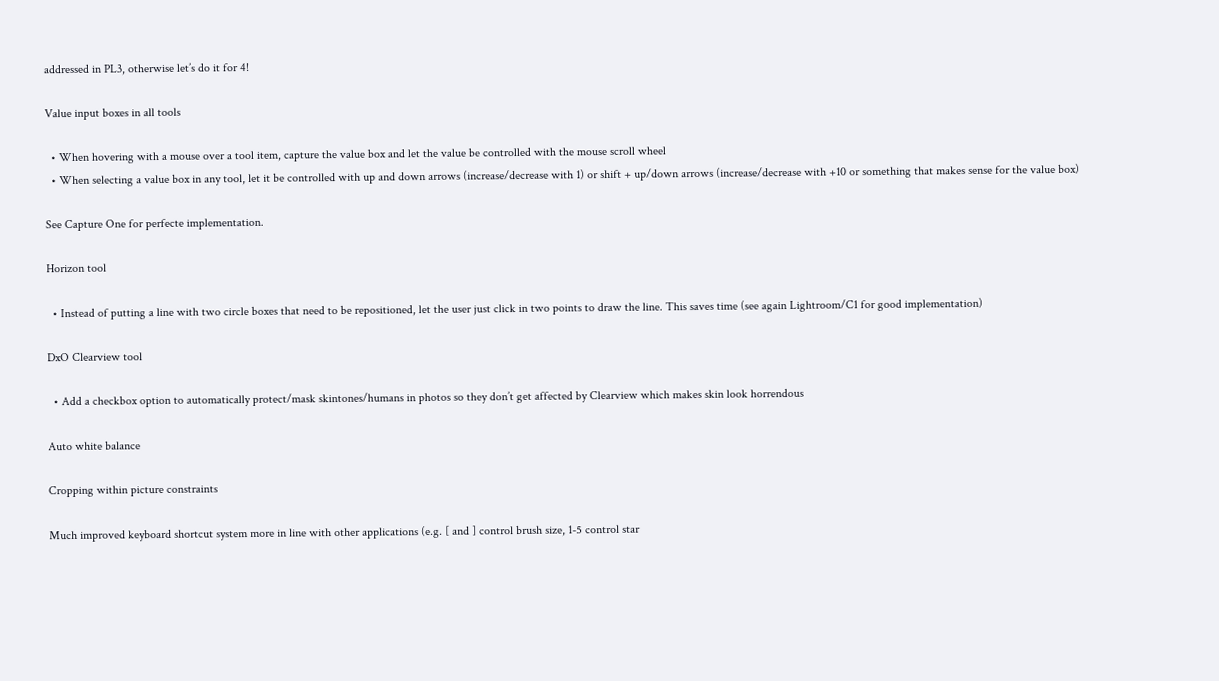addressed in PL3, otherwise let’s do it for 4!

Value input boxes in all tools

  • When hovering with a mouse over a tool item, capture the value box and let the value be controlled with the mouse scroll wheel
  • When selecting a value box in any tool, let it be controlled with up and down arrows (increase/decrease with 1) or shift + up/down arrows (increase/decrease with +10 or something that makes sense for the value box)

See Capture One for perfecte implementation.

Horizon tool

  • Instead of putting a line with two circle boxes that need to be repositioned, let the user just click in two points to draw the line. This saves time (see again Lightroom/C1 for good implementation)

DxO Clearview tool

  • Add a checkbox option to automatically protect/mask skintones/humans in photos so they don’t get affected by Clearview which makes skin look horrendous

Auto white balance

Cropping within picture constraints

Much improved keyboard shortcut system more in line with other applications (e.g. [ and ] control brush size, 1-5 control star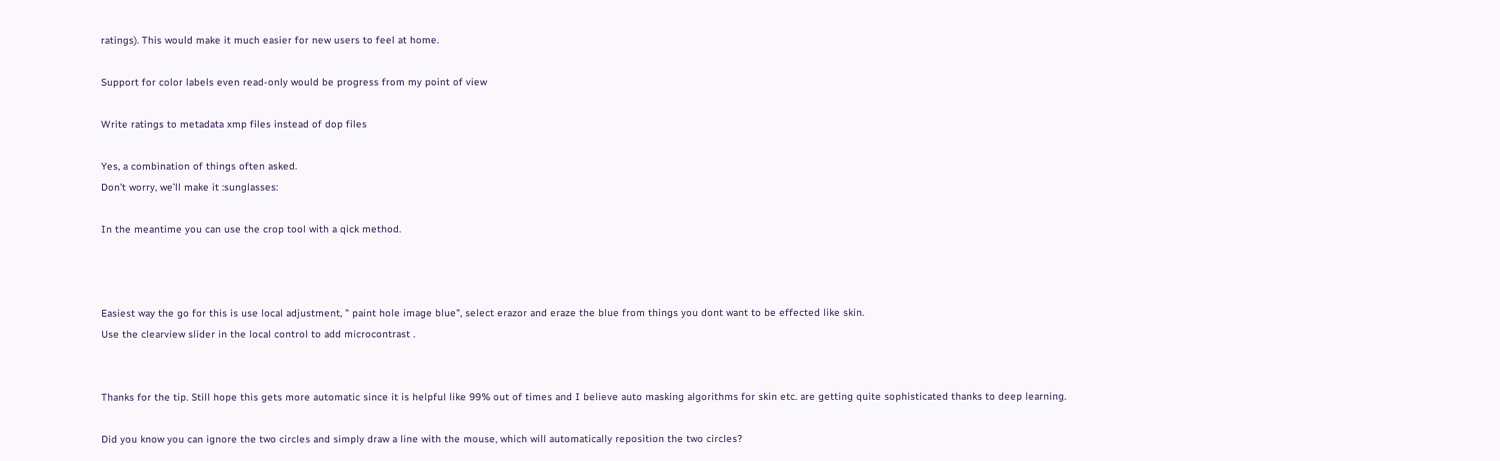ratings). This would make it much easier for new users to feel at home.

Support for color labels even read-only would be progress from my point of view

Write ratings to metadata xmp files instead of dop files

Yes, a combination of things often asked.
Don’t worry, we’ll make it :sunglasses:

In the meantime you can use the crop tool with a qick method.



Easiest way the go for this is use local adjustment, " paint hole image blue", select erazor and eraze the blue from things you dont want to be effected like skin.
Use the clearview slider in the local control to add microcontrast .


Thanks for the tip. Still hope this gets more automatic since it is helpful like 99% out of times and I believe auto masking algorithms for skin etc. are getting quite sophisticated thanks to deep learning.

Did you know you can ignore the two circles and simply draw a line with the mouse, which will automatically reposition the two circles?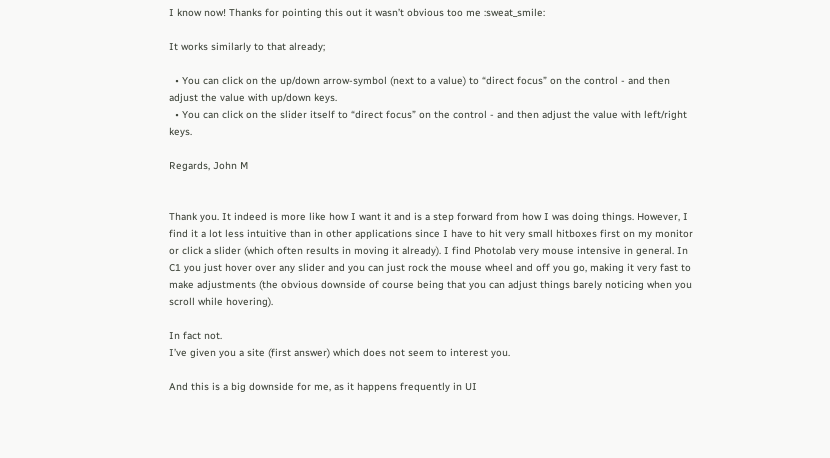I know now! Thanks for pointing this out it wasn’t obvious too me :sweat_smile:

It works similarly to that already;

  • You can click on the up/down arrow-symbol (next to a value) to “direct focus” on the control - and then adjust the value with up/down keys.
  • You can click on the slider itself to “direct focus” on the control - and then adjust the value with left/right keys.

Regards, John M


Thank you. It indeed is more like how I want it and is a step forward from how I was doing things. However, I find it a lot less intuitive than in other applications since I have to hit very small hitboxes first on my monitor or click a slider (which often results in moving it already). I find Photolab very mouse intensive in general. In C1 you just hover over any slider and you can just rock the mouse wheel and off you go, making it very fast to make adjustments (the obvious downside of course being that you can adjust things barely noticing when you scroll while hovering).

In fact not.
I’ve given you a site (first answer) which does not seem to interest you.

And this is a big downside for me, as it happens frequently in UI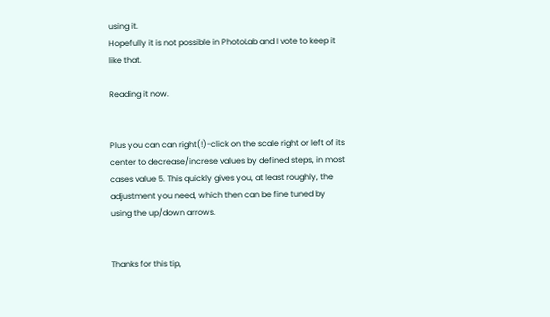using it.
Hopefully it is not possible in PhotoLab and I vote to keep it like that.

Reading it now.


Plus you can can right(!)-click on the scale right or left of its center to decrease/increse values by defined steps, in most cases value 5. This quickly gives you, at least roughly, the adjustment you need, which then can be fine tuned by using the up/down arrows.


Thanks for this tip,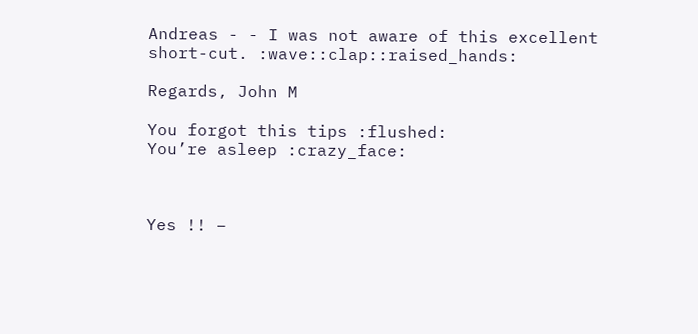Andreas - - I was not aware of this excellent short-cut. :wave::clap::raised_hands:

Regards, John M

You forgot this tips :flushed:
You’re asleep :crazy_face:



Yes !! –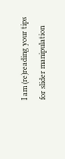I am (re)reading your tips for slider manipulation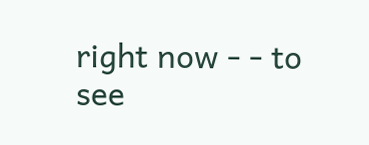right now - - to see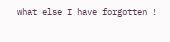what else I have forgotten !